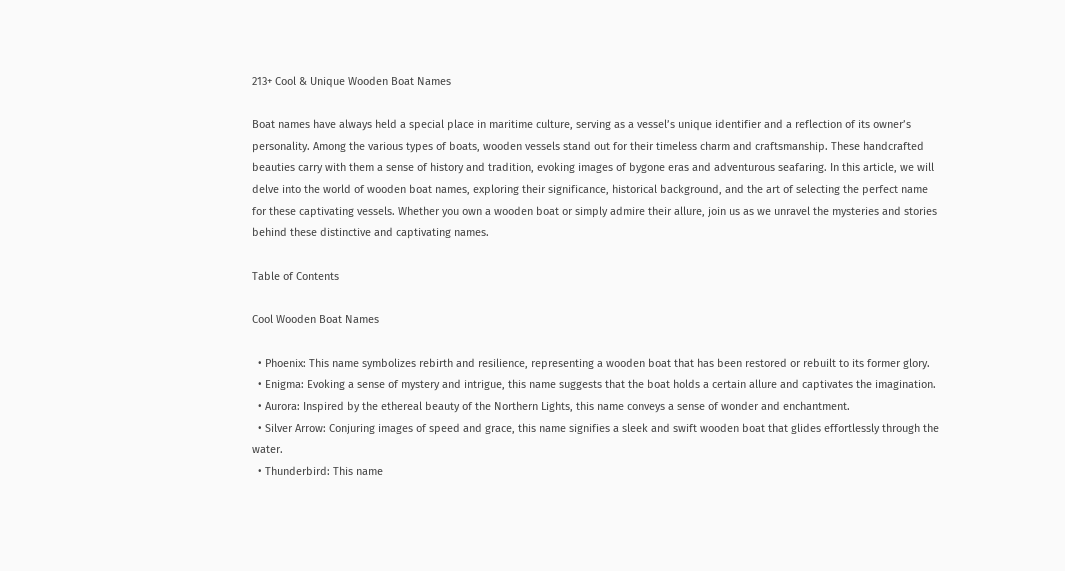213+ Cool & Unique Wooden Boat Names

Boat names have always held a special place in maritime culture, serving as a vessel’s unique identifier and a reflection of its owner’s personality. Among the various types of boats, wooden vessels stand out for their timeless charm and craftsmanship. These handcrafted beauties carry with them a sense of history and tradition, evoking images of bygone eras and adventurous seafaring. In this article, we will delve into the world of wooden boat names, exploring their significance, historical background, and the art of selecting the perfect name for these captivating vessels. Whether you own a wooden boat or simply admire their allure, join us as we unravel the mysteries and stories behind these distinctive and captivating names.

Table of Contents

Cool Wooden Boat Names

  • Phoenix: This name symbolizes rebirth and resilience, representing a wooden boat that has been restored or rebuilt to its former glory.
  • Enigma: Evoking a sense of mystery and intrigue, this name suggests that the boat holds a certain allure and captivates the imagination.
  • Aurora: Inspired by the ethereal beauty of the Northern Lights, this name conveys a sense of wonder and enchantment.
  • Silver Arrow: Conjuring images of speed and grace, this name signifies a sleek and swift wooden boat that glides effortlessly through the water.
  • Thunderbird: This name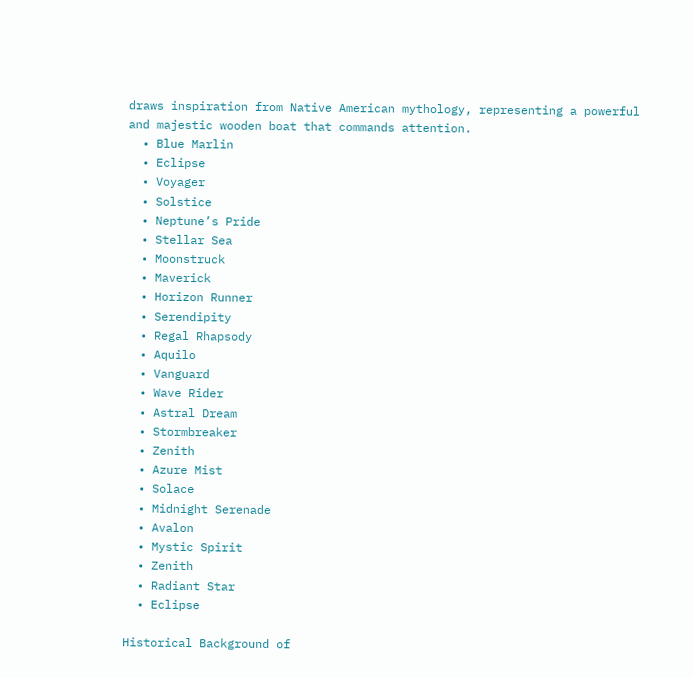draws inspiration from Native American mythology, representing a powerful and majestic wooden boat that commands attention.
  • Blue Marlin
  • Eclipse
  • Voyager
  • Solstice
  • Neptune’s Pride
  • Stellar Sea
  • Moonstruck
  • Maverick
  • Horizon Runner
  • Serendipity
  • Regal Rhapsody
  • Aquilo
  • Vanguard
  • Wave Rider
  • Astral Dream
  • Stormbreaker
  • Zenith
  • Azure Mist
  • Solace
  • Midnight Serenade
  • Avalon
  • Mystic Spirit
  • Zenith
  • Radiant Star
  • Eclipse

Historical Background of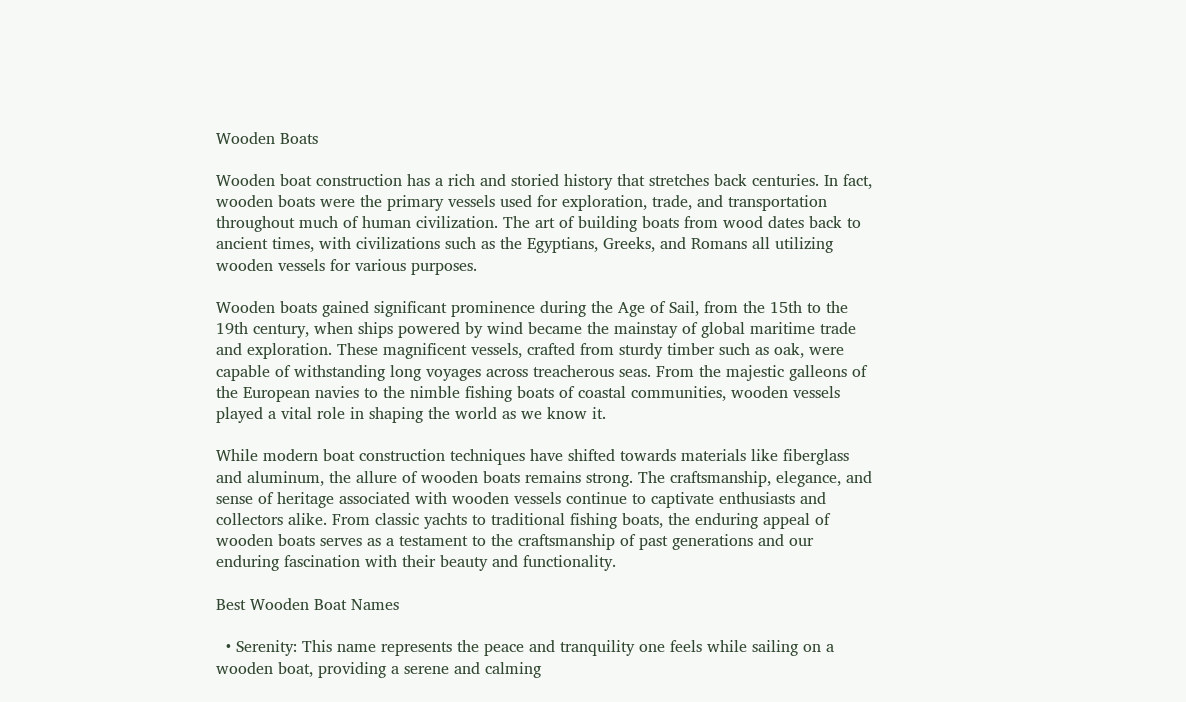Wooden Boats

Wooden boat construction has a rich and storied history that stretches back centuries. In fact, wooden boats were the primary vessels used for exploration, trade, and transportation throughout much of human civilization. The art of building boats from wood dates back to ancient times, with civilizations such as the Egyptians, Greeks, and Romans all utilizing wooden vessels for various purposes.

Wooden boats gained significant prominence during the Age of Sail, from the 15th to the 19th century, when ships powered by wind became the mainstay of global maritime trade and exploration. These magnificent vessels, crafted from sturdy timber such as oak, were capable of withstanding long voyages across treacherous seas. From the majestic galleons of the European navies to the nimble fishing boats of coastal communities, wooden vessels played a vital role in shaping the world as we know it.

While modern boat construction techniques have shifted towards materials like fiberglass and aluminum, the allure of wooden boats remains strong. The craftsmanship, elegance, and sense of heritage associated with wooden vessels continue to captivate enthusiasts and collectors alike. From classic yachts to traditional fishing boats, the enduring appeal of wooden boats serves as a testament to the craftsmanship of past generations and our enduring fascination with their beauty and functionality.

Best Wooden Boat Names

  • Serenity: This name represents the peace and tranquility one feels while sailing on a wooden boat, providing a serene and calming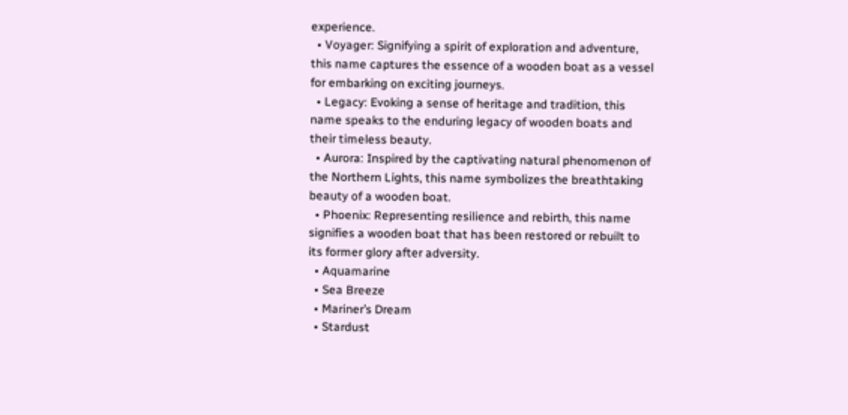experience.
  • Voyager: Signifying a spirit of exploration and adventure, this name captures the essence of a wooden boat as a vessel for embarking on exciting journeys.
  • Legacy: Evoking a sense of heritage and tradition, this name speaks to the enduring legacy of wooden boats and their timeless beauty.
  • Aurora: Inspired by the captivating natural phenomenon of the Northern Lights, this name symbolizes the breathtaking beauty of a wooden boat.
  • Phoenix: Representing resilience and rebirth, this name signifies a wooden boat that has been restored or rebuilt to its former glory after adversity.
  • Aquamarine
  • Sea Breeze
  • Mariner’s Dream
  • Stardust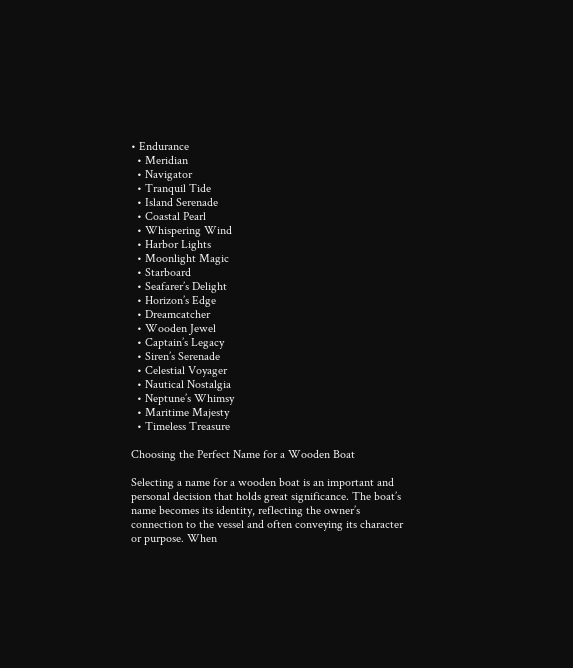• Endurance
  • Meridian
  • Navigator
  • Tranquil Tide
  • Island Serenade
  • Coastal Pearl
  • Whispering Wind
  • Harbor Lights
  • Moonlight Magic
  • Starboard
  • Seafarer’s Delight
  • Horizon’s Edge
  • Dreamcatcher
  • Wooden Jewel
  • Captain’s Legacy
  • Siren’s Serenade
  • Celestial Voyager
  • Nautical Nostalgia
  • Neptune’s Whimsy
  • Maritime Majesty
  • Timeless Treasure

Choosing the Perfect Name for a Wooden Boat

Selecting a name for a wooden boat is an important and personal decision that holds great significance. The boat’s name becomes its identity, reflecting the owner’s connection to the vessel and often conveying its character or purpose. When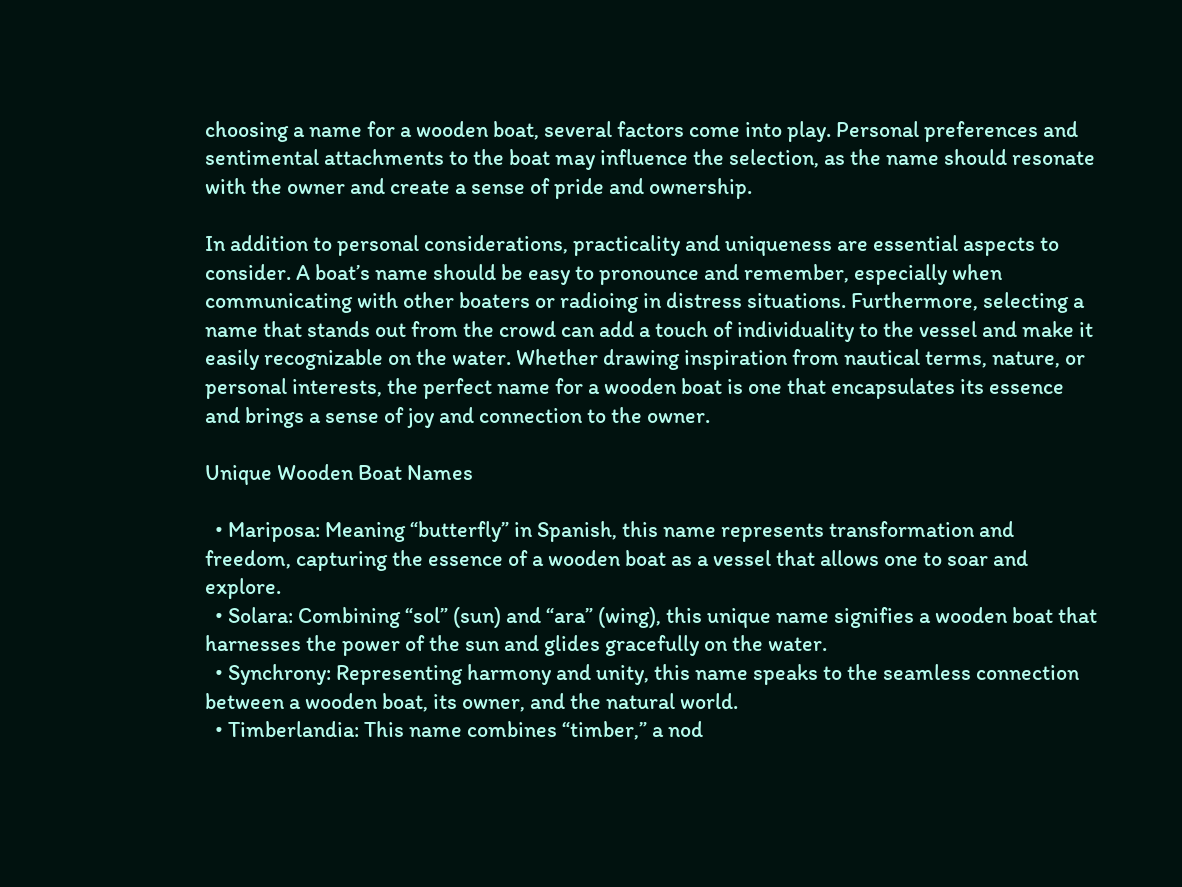choosing a name for a wooden boat, several factors come into play. Personal preferences and sentimental attachments to the boat may influence the selection, as the name should resonate with the owner and create a sense of pride and ownership.

In addition to personal considerations, practicality and uniqueness are essential aspects to consider. A boat’s name should be easy to pronounce and remember, especially when communicating with other boaters or radioing in distress situations. Furthermore, selecting a name that stands out from the crowd can add a touch of individuality to the vessel and make it easily recognizable on the water. Whether drawing inspiration from nautical terms, nature, or personal interests, the perfect name for a wooden boat is one that encapsulates its essence and brings a sense of joy and connection to the owner.

Unique Wooden Boat Names

  • Mariposa: Meaning “butterfly” in Spanish, this name represents transformation and freedom, capturing the essence of a wooden boat as a vessel that allows one to soar and explore.
  • Solara: Combining “sol” (sun) and “ara” (wing), this unique name signifies a wooden boat that harnesses the power of the sun and glides gracefully on the water.
  • Synchrony: Representing harmony and unity, this name speaks to the seamless connection between a wooden boat, its owner, and the natural world.
  • Timberlandia: This name combines “timber,” a nod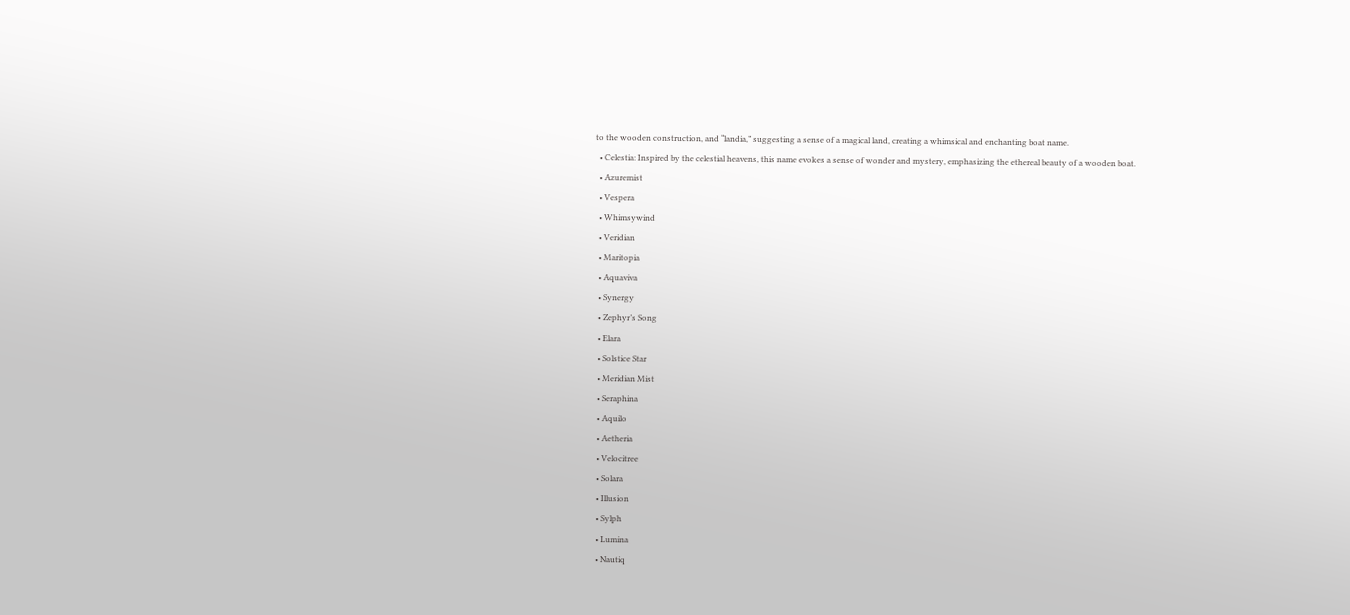to the wooden construction, and “landia,” suggesting a sense of a magical land, creating a whimsical and enchanting boat name.
  • Celestia: Inspired by the celestial heavens, this name evokes a sense of wonder and mystery, emphasizing the ethereal beauty of a wooden boat.
  • Azuremist
  • Vespera
  • Whimsywind
  • Veridian
  • Maritopia
  • Aquaviva
  • Synergy
  • Zephyr’s Song
  • Elara
  • Solstice Star
  • Meridian Mist
  • Seraphina
  • Aquilo
  • Aetheria
  • Velocitree
  • Solara
  • Illusion
  • Sylph
  • Lumina
  • Nautiq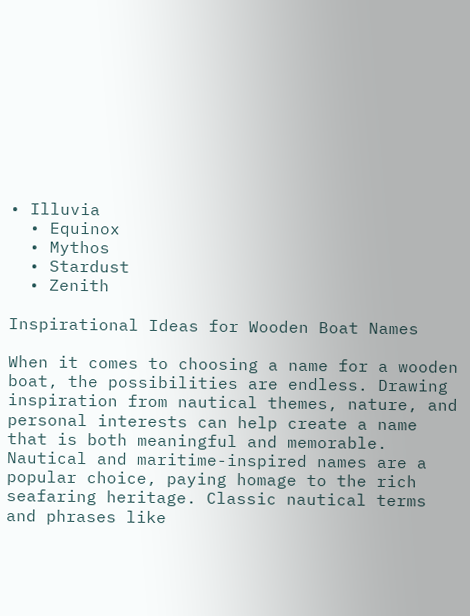• Illuvia
  • Equinox
  • Mythos
  • Stardust
  • Zenith

Inspirational Ideas for Wooden Boat Names

When it comes to choosing a name for a wooden boat, the possibilities are endless. Drawing inspiration from nautical themes, nature, and personal interests can help create a name that is both meaningful and memorable. Nautical and maritime-inspired names are a popular choice, paying homage to the rich seafaring heritage. Classic nautical terms and phrases like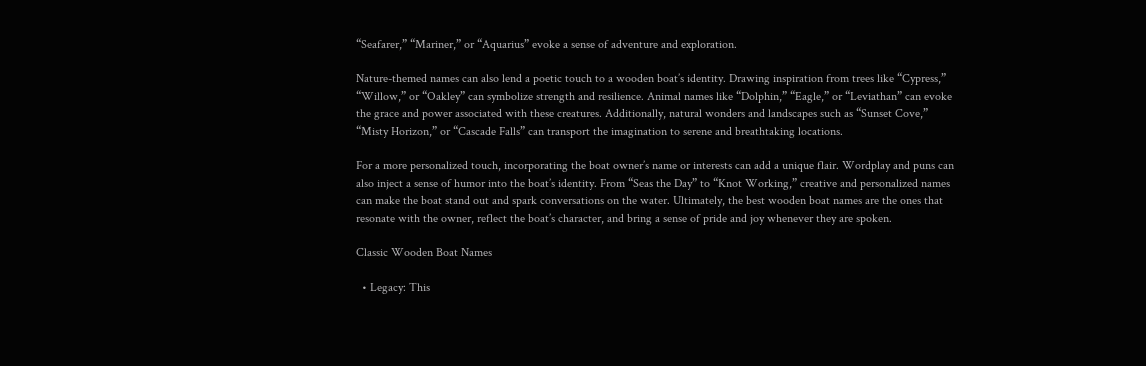“Seafarer,” “Mariner,” or “Aquarius” evoke a sense of adventure and exploration.

Nature-themed names can also lend a poetic touch to a wooden boat’s identity. Drawing inspiration from trees like “Cypress,” “Willow,” or “Oakley” can symbolize strength and resilience. Animal names like “Dolphin,” “Eagle,” or “Leviathan” can evoke the grace and power associated with these creatures. Additionally, natural wonders and landscapes such as “Sunset Cove,” “Misty Horizon,” or “Cascade Falls” can transport the imagination to serene and breathtaking locations.

For a more personalized touch, incorporating the boat owner’s name or interests can add a unique flair. Wordplay and puns can also inject a sense of humor into the boat’s identity. From “Seas the Day” to “Knot Working,” creative and personalized names can make the boat stand out and spark conversations on the water. Ultimately, the best wooden boat names are the ones that resonate with the owner, reflect the boat’s character, and bring a sense of pride and joy whenever they are spoken.

Classic Wooden Boat Names

  • Legacy: This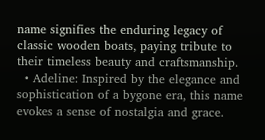name signifies the enduring legacy of classic wooden boats, paying tribute to their timeless beauty and craftsmanship.
  • Adeline: Inspired by the elegance and sophistication of a bygone era, this name evokes a sense of nostalgia and grace.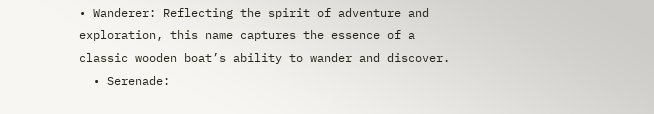• Wanderer: Reflecting the spirit of adventure and exploration, this name captures the essence of a classic wooden boat’s ability to wander and discover.
  • Serenade: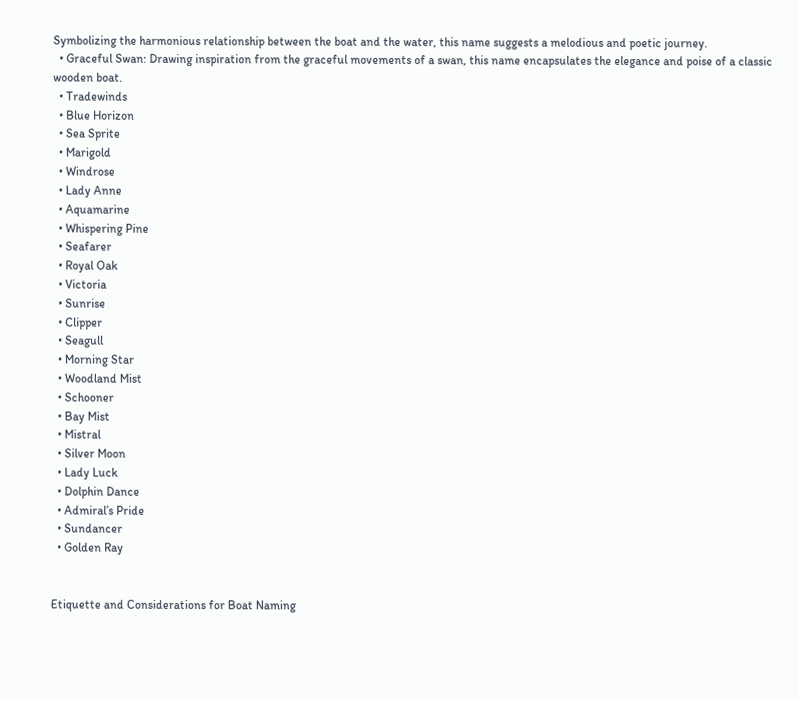Symbolizing the harmonious relationship between the boat and the water, this name suggests a melodious and poetic journey.
  • Graceful Swan: Drawing inspiration from the graceful movements of a swan, this name encapsulates the elegance and poise of a classic wooden boat.
  • Tradewinds
  • Blue Horizon
  • Sea Sprite
  • Marigold
  • Windrose
  • Lady Anne
  • Aquamarine
  • Whispering Pine
  • Seafarer
  • Royal Oak
  • Victoria
  • Sunrise
  • Clipper
  • Seagull
  • Morning Star
  • Woodland Mist
  • Schooner
  • Bay Mist
  • Mistral
  • Silver Moon
  • Lady Luck
  • Dolphin Dance
  • Admiral’s Pride
  • Sundancer
  • Golden Ray


Etiquette and Considerations for Boat Naming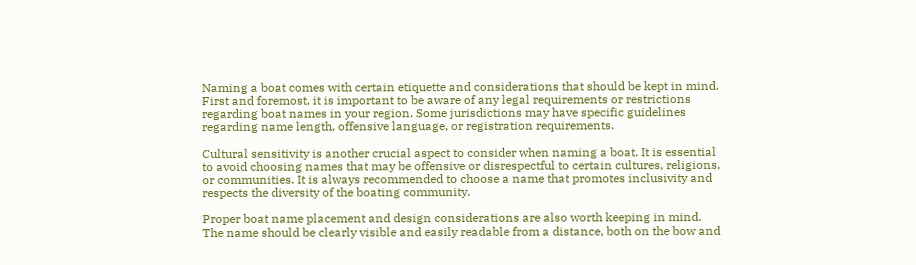Naming a boat comes with certain etiquette and considerations that should be kept in mind. First and foremost, it is important to be aware of any legal requirements or restrictions regarding boat names in your region. Some jurisdictions may have specific guidelines regarding name length, offensive language, or registration requirements.

Cultural sensitivity is another crucial aspect to consider when naming a boat. It is essential to avoid choosing names that may be offensive or disrespectful to certain cultures, religions, or communities. It is always recommended to choose a name that promotes inclusivity and respects the diversity of the boating community.

Proper boat name placement and design considerations are also worth keeping in mind. The name should be clearly visible and easily readable from a distance, both on the bow and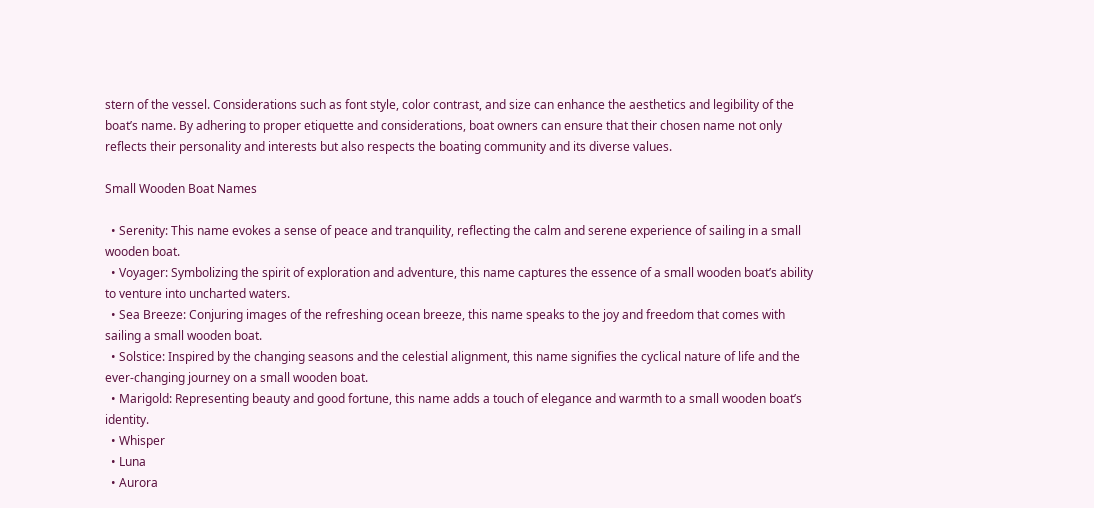stern of the vessel. Considerations such as font style, color contrast, and size can enhance the aesthetics and legibility of the boat’s name. By adhering to proper etiquette and considerations, boat owners can ensure that their chosen name not only reflects their personality and interests but also respects the boating community and its diverse values.

Small Wooden Boat Names

  • Serenity: This name evokes a sense of peace and tranquility, reflecting the calm and serene experience of sailing in a small wooden boat.
  • Voyager: Symbolizing the spirit of exploration and adventure, this name captures the essence of a small wooden boat’s ability to venture into uncharted waters.
  • Sea Breeze: Conjuring images of the refreshing ocean breeze, this name speaks to the joy and freedom that comes with sailing a small wooden boat.
  • Solstice: Inspired by the changing seasons and the celestial alignment, this name signifies the cyclical nature of life and the ever-changing journey on a small wooden boat.
  • Marigold: Representing beauty and good fortune, this name adds a touch of elegance and warmth to a small wooden boat’s identity.
  • Whisper
  • Luna
  • Aurora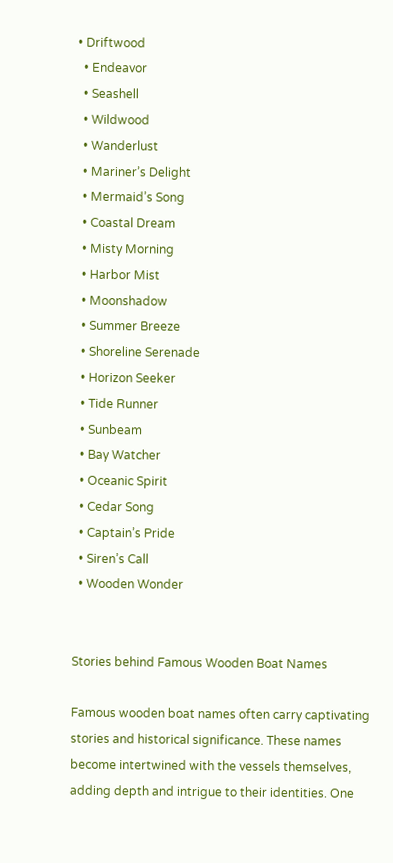• Driftwood
  • Endeavor
  • Seashell
  • Wildwood
  • Wanderlust
  • Mariner’s Delight
  • Mermaid’s Song
  • Coastal Dream
  • Misty Morning
  • Harbor Mist
  • Moonshadow
  • Summer Breeze
  • Shoreline Serenade
  • Horizon Seeker
  • Tide Runner
  • Sunbeam
  • Bay Watcher
  • Oceanic Spirit
  • Cedar Song
  • Captain’s Pride
  • Siren’s Call
  • Wooden Wonder


Stories behind Famous Wooden Boat Names

Famous wooden boat names often carry captivating stories and historical significance. These names become intertwined with the vessels themselves, adding depth and intrigue to their identities. One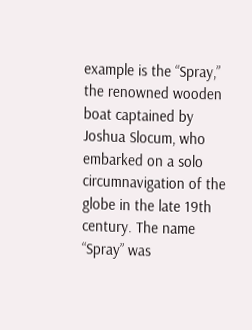example is the “Spray,” the renowned wooden boat captained by Joshua Slocum, who embarked on a solo circumnavigation of the globe in the late 19th century. The name “Spray” was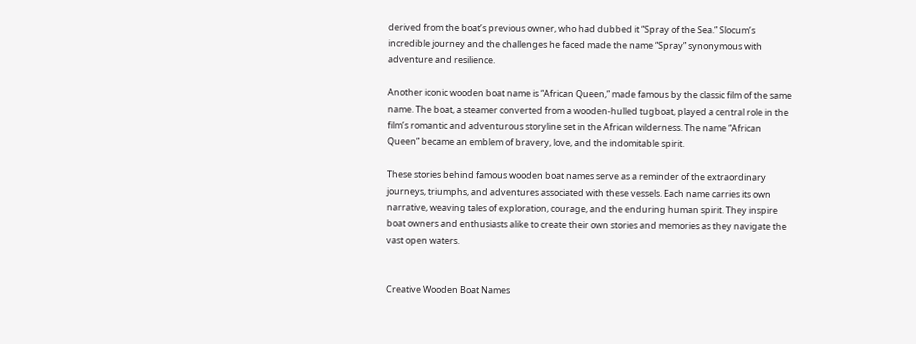derived from the boat’s previous owner, who had dubbed it “Spray of the Sea.” Slocum’s incredible journey and the challenges he faced made the name “Spray” synonymous with adventure and resilience.

Another iconic wooden boat name is “African Queen,” made famous by the classic film of the same name. The boat, a steamer converted from a wooden-hulled tugboat, played a central role in the film’s romantic and adventurous storyline set in the African wilderness. The name “African Queen” became an emblem of bravery, love, and the indomitable spirit.

These stories behind famous wooden boat names serve as a reminder of the extraordinary journeys, triumphs, and adventures associated with these vessels. Each name carries its own narrative, weaving tales of exploration, courage, and the enduring human spirit. They inspire boat owners and enthusiasts alike to create their own stories and memories as they navigate the vast open waters.


Creative Wooden Boat Names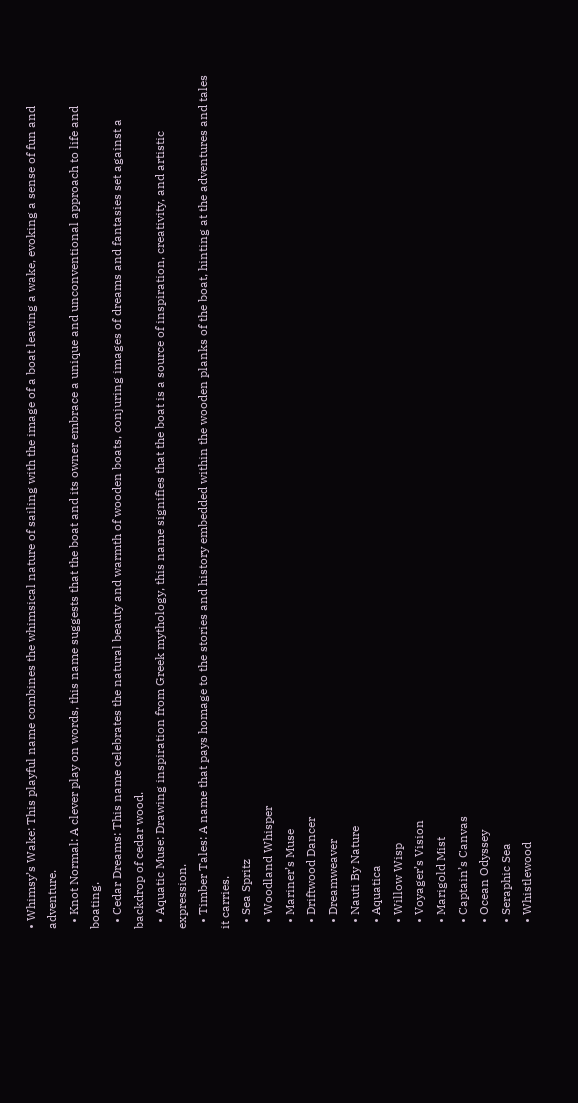• Whimsy’s Wake: This playful name combines the whimsical nature of sailing with the image of a boat leaving a wake, evoking a sense of fun and adventure.
  • Knot Normal: A clever play on words, this name suggests that the boat and its owner embrace a unique and unconventional approach to life and boating.
  • Cedar Dreams: This name celebrates the natural beauty and warmth of wooden boats, conjuring images of dreams and fantasies set against a backdrop of cedar wood.
  • Aquatic Muse: Drawing inspiration from Greek mythology, this name signifies that the boat is a source of inspiration, creativity, and artistic expression.
  • Timber Tales: A name that pays homage to the stories and history embedded within the wooden planks of the boat, hinting at the adventures and tales it carries.
  • Sea Spritz
  • Woodland Whisper
  • Mariner’s Muse
  • Driftwood Dancer
  • Dreamweaver
  • Nauti By Nature
  • Aquatica
  • Willow Wisp
  • Voyager’s Vision
  • Marigold Mist
  • Captain’s Canvas
  • Ocean Odyssey
  • Seraphic Sea
  • Whistlewood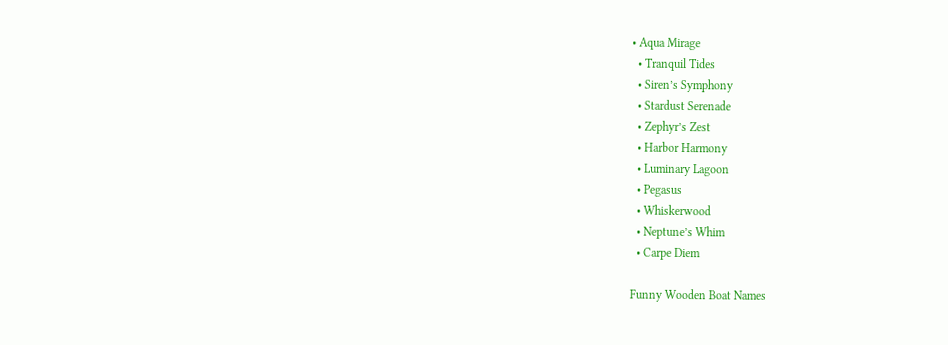• Aqua Mirage
  • Tranquil Tides
  • Siren’s Symphony
  • Stardust Serenade
  • Zephyr’s Zest
  • Harbor Harmony
  • Luminary Lagoon
  • Pegasus
  • Whiskerwood
  • Neptune’s Whim
  • Carpe Diem

Funny Wooden Boat Names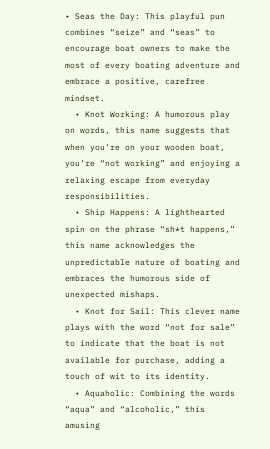• Seas the Day: This playful pun combines “seize” and “seas” to encourage boat owners to make the most of every boating adventure and embrace a positive, carefree mindset.
  • Knot Working: A humorous play on words, this name suggests that when you’re on your wooden boat, you’re “not working” and enjoying a relaxing escape from everyday responsibilities.
  • Ship Happens: A lighthearted spin on the phrase “sh*t happens,” this name acknowledges the unpredictable nature of boating and embraces the humorous side of unexpected mishaps.
  • Knot for Sail: This clever name plays with the word “not for sale” to indicate that the boat is not available for purchase, adding a touch of wit to its identity.
  • Aquaholic: Combining the words “aqua” and “alcoholic,” this amusing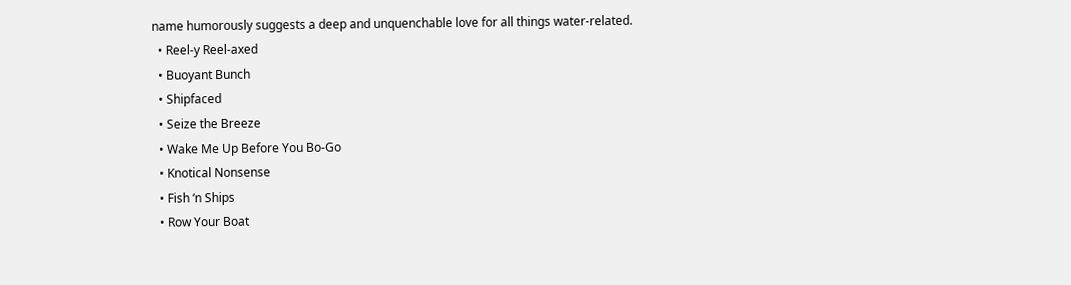name humorously suggests a deep and unquenchable love for all things water-related.
  • Reel-y Reel-axed
  • Buoyant Bunch
  • Shipfaced
  • Seize the Breeze
  • Wake Me Up Before You Bo-Go
  • Knotical Nonsense
  • Fish ‘n Ships
  • Row Your Boat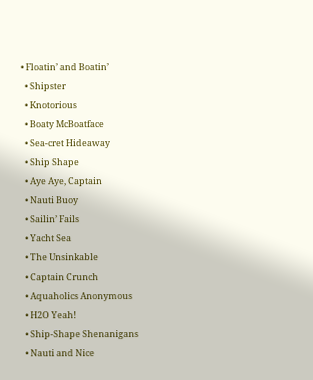• Floatin’ and Boatin’
  • Shipster
  • Knotorious
  • Boaty McBoatface
  • Sea-cret Hideaway
  • Ship Shape
  • Aye Aye, Captain
  • Nauti Buoy
  • Sailin’ Fails
  • Yacht Sea
  • The Unsinkable
  • Captain Crunch
  • Aquaholics Anonymous
  • H2O Yeah!
  • Ship-Shape Shenanigans
  • Nauti and Nice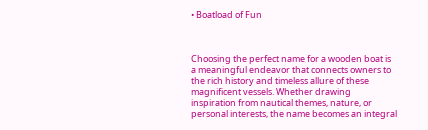• Boatload of Fun



Choosing the perfect name for a wooden boat is a meaningful endeavor that connects owners to the rich history and timeless allure of these magnificent vessels. Whether drawing inspiration from nautical themes, nature, or personal interests, the name becomes an integral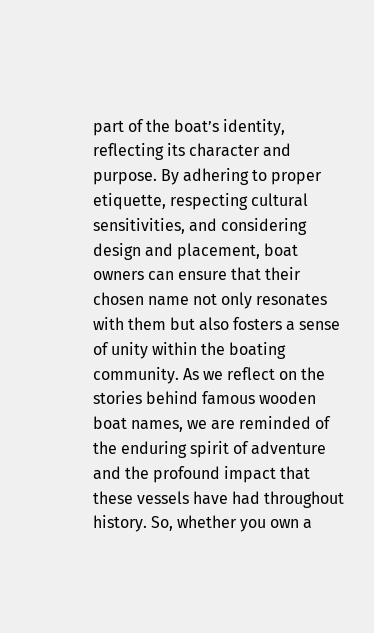part of the boat’s identity, reflecting its character and purpose. By adhering to proper etiquette, respecting cultural sensitivities, and considering design and placement, boat owners can ensure that their chosen name not only resonates with them but also fosters a sense of unity within the boating community. As we reflect on the stories behind famous wooden boat names, we are reminded of the enduring spirit of adventure and the profound impact that these vessels have had throughout history. So, whether you own a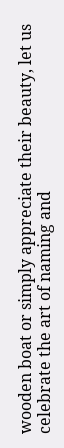wooden boat or simply appreciate their beauty, let us celebrate the art of naming and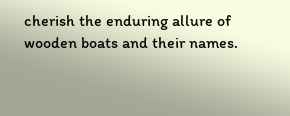cherish the enduring allure of wooden boats and their names.